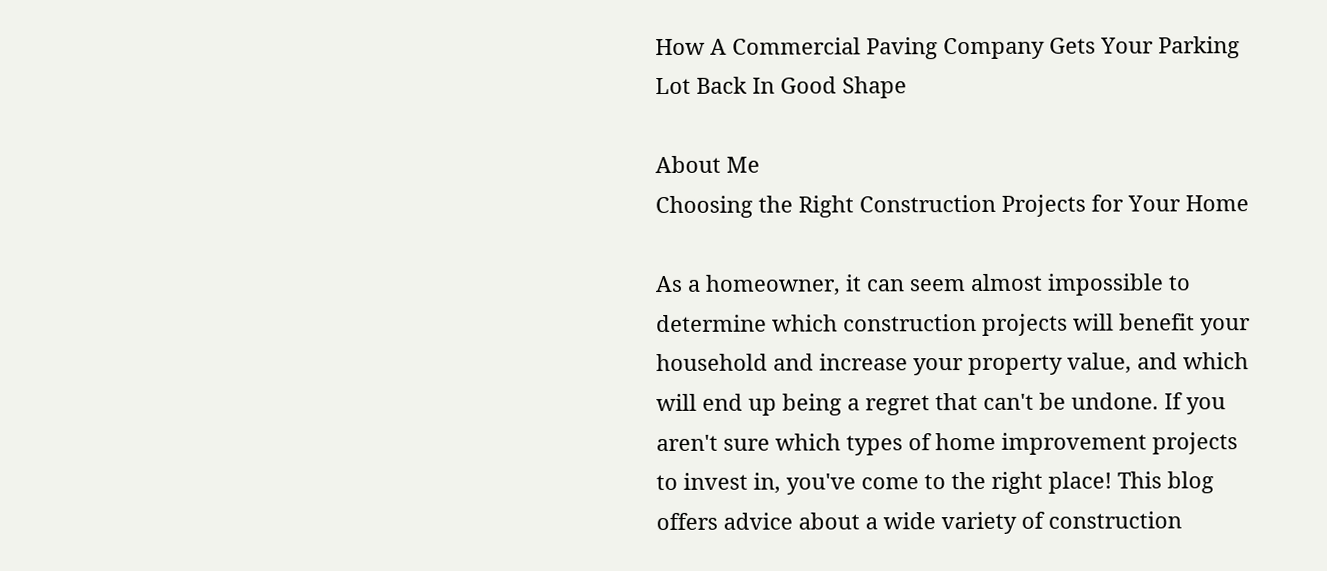How A Commercial Paving Company Gets Your Parking Lot Back In Good Shape

About Me
Choosing the Right Construction Projects for Your Home

As a homeowner, it can seem almost impossible to determine which construction projects will benefit your household and increase your property value, and which will end up being a regret that can't be undone. If you aren't sure which types of home improvement projects to invest in, you've come to the right place! This blog offers advice about a wide variety of construction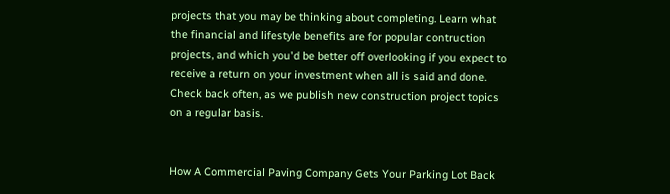projects that you may be thinking about completing. Learn what the financial and lifestyle benefits are for popular contruction projects, and which you'd be better off overlooking if you expect to receive a return on your investment when all is said and done. Check back often, as we publish new construction project topics on a regular basis.


How A Commercial Paving Company Gets Your Parking Lot Back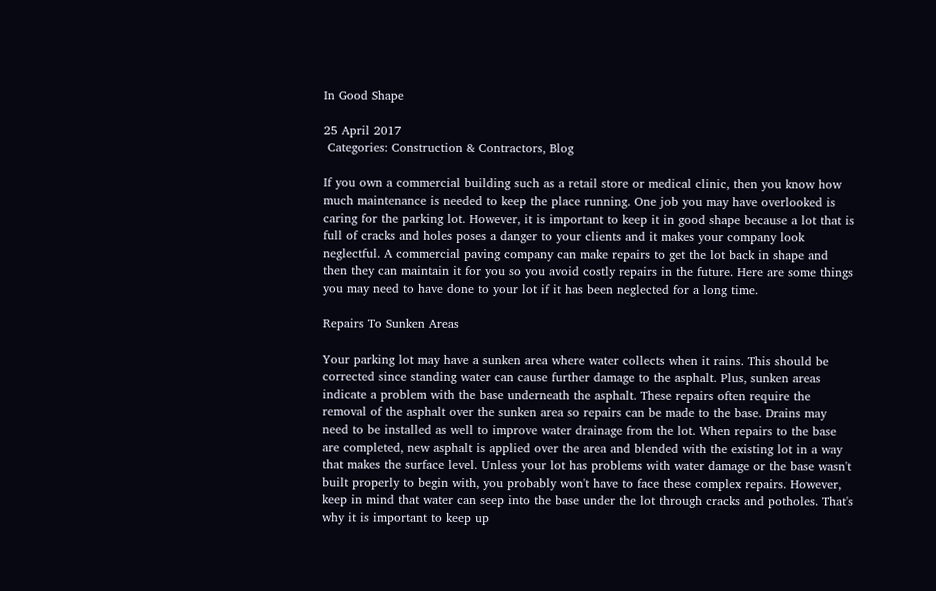In Good Shape

25 April 2017
 Categories: Construction & Contractors, Blog

If you own a commercial building such as a retail store or medical clinic, then you know how much maintenance is needed to keep the place running. One job you may have overlooked is caring for the parking lot. However, it is important to keep it in good shape because a lot that is full of cracks and holes poses a danger to your clients and it makes your company look neglectful. A commercial paving company can make repairs to get the lot back in shape and then they can maintain it for you so you avoid costly repairs in the future. Here are some things you may need to have done to your lot if it has been neglected for a long time.

Repairs To Sunken Areas

Your parking lot may have a sunken area where water collects when it rains. This should be corrected since standing water can cause further damage to the asphalt. Plus, sunken areas indicate a problem with the base underneath the asphalt. These repairs often require the removal of the asphalt over the sunken area so repairs can be made to the base. Drains may need to be installed as well to improve water drainage from the lot. When repairs to the base are completed, new asphalt is applied over the area and blended with the existing lot in a way that makes the surface level. Unless your lot has problems with water damage or the base wasn't built properly to begin with, you probably won't have to face these complex repairs. However, keep in mind that water can seep into the base under the lot through cracks and potholes. That's why it is important to keep up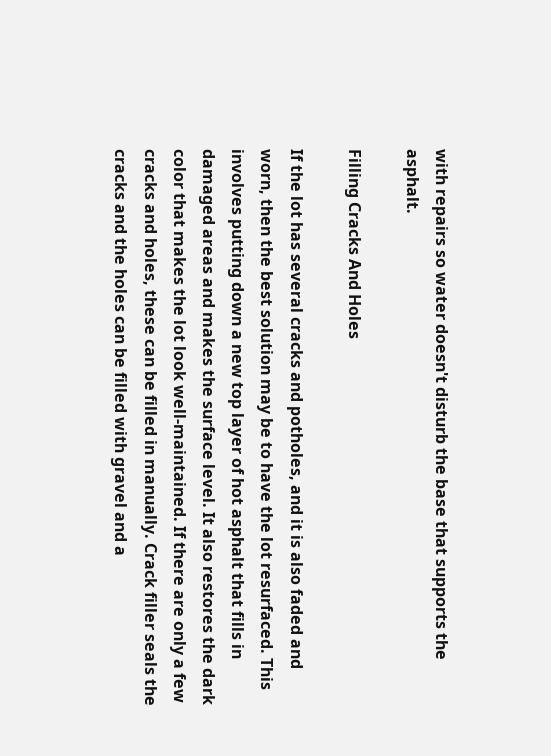with repairs so water doesn't disturb the base that supports the asphalt.

Filling Cracks And Holes

If the lot has several cracks and potholes, and it is also faded and worn, then the best solution may be to have the lot resurfaced. This involves putting down a new top layer of hot asphalt that fills in damaged areas and makes the surface level. It also restores the dark color that makes the lot look well-maintained. If there are only a few cracks and holes, these can be filled in manually. Crack filler seals the cracks and the holes can be filled with gravel and a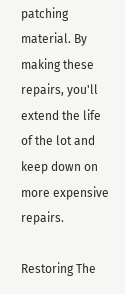patching material. By making these repairs, you'll extend the life of the lot and keep down on more expensive repairs.

Restoring The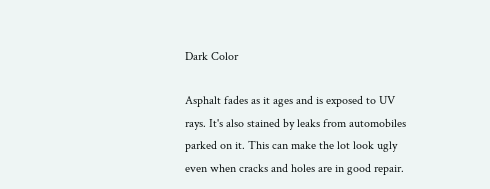Dark Color

Asphalt fades as it ages and is exposed to UV rays. It's also stained by leaks from automobiles parked on it. This can make the lot look ugly even when cracks and holes are in good repair.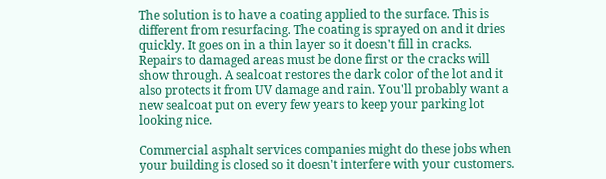The solution is to have a coating applied to the surface. This is different from resurfacing. The coating is sprayed on and it dries quickly. It goes on in a thin layer so it doesn't fill in cracks. Repairs to damaged areas must be done first or the cracks will show through. A sealcoat restores the dark color of the lot and it also protects it from UV damage and rain. You'll probably want a new sealcoat put on every few years to keep your parking lot looking nice.

Commercial asphalt services companies might do these jobs when your building is closed so it doesn't interfere with your customers.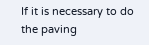If it is necessary to do the paving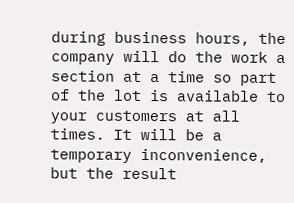during business hours, the company will do the work a section at a time so part of the lot is available to your customers at all times. It will be a temporary inconvenience, but the result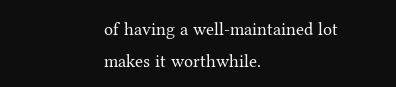of having a well-maintained lot makes it worthwhile.